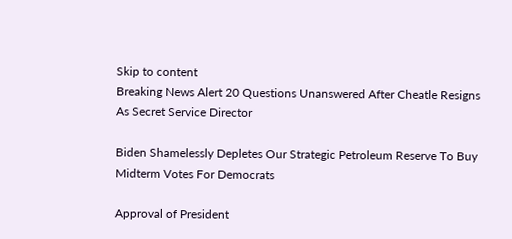Skip to content
Breaking News Alert 20 Questions Unanswered After Cheatle Resigns As Secret Service Director

Biden Shamelessly Depletes Our Strategic Petroleum Reserve To Buy Midterm Votes For Democrats

Approval of President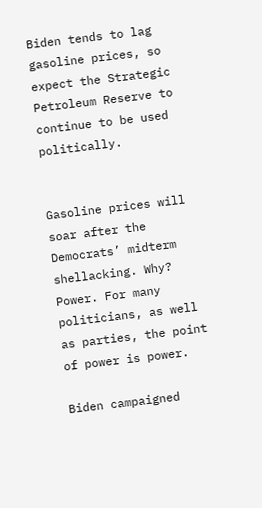Biden tends to lag gasoline prices, so expect the Strategic Petroleum Reserve to continue to be used politically.


Gasoline prices will soar after the Democrats’ midterm shellacking. Why? Power. For many politicians, as well as parties, the point of power is power.

Biden campaigned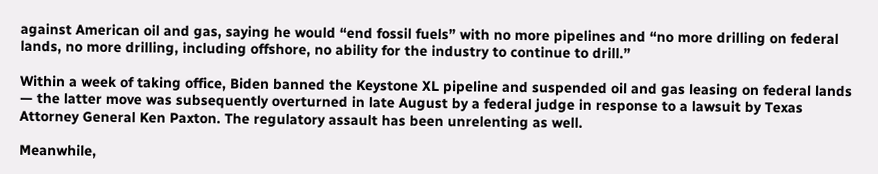against American oil and gas, saying he would “end fossil fuels” with no more pipelines and “no more drilling on federal lands, no more drilling, including offshore, no ability for the industry to continue to drill.”

Within a week of taking office, Biden banned the Keystone XL pipeline and suspended oil and gas leasing on federal lands — the latter move was subsequently overturned in late August by a federal judge in response to a lawsuit by Texas Attorney General Ken Paxton. The regulatory assault has been unrelenting as well.

Meanwhile,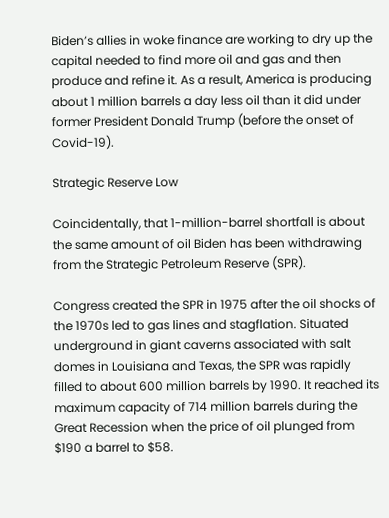Biden’s allies in woke finance are working to dry up the capital needed to find more oil and gas and then produce and refine it. As a result, America is producing about 1 million barrels a day less oil than it did under former President Donald Trump (before the onset of Covid-19).

Strategic Reserve Low

Coincidentally, that 1-million-barrel shortfall is about the same amount of oil Biden has been withdrawing from the Strategic Petroleum Reserve (SPR).

Congress created the SPR in 1975 after the oil shocks of the 1970s led to gas lines and stagflation. Situated underground in giant caverns associated with salt domes in Louisiana and Texas, the SPR was rapidly filled to about 600 million barrels by 1990. It reached its maximum capacity of 714 million barrels during the Great Recession when the price of oil plunged from $190 a barrel to $58.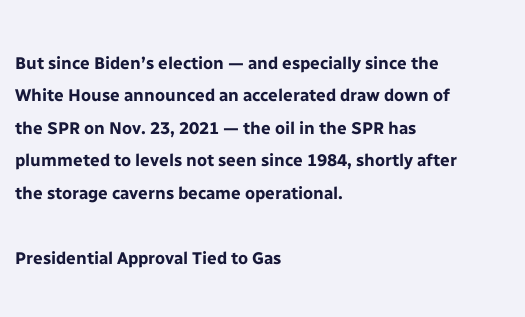But since Biden’s election — and especially since the White House announced an accelerated draw down of the SPR on Nov. 23, 2021 — the oil in the SPR has plummeted to levels not seen since 1984, shortly after the storage caverns became operational.

Presidential Approval Tied to Gas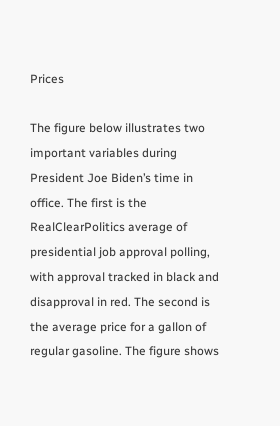Prices

The figure below illustrates two important variables during President Joe Biden’s time in office. The first is the RealClearPolitics average of presidential job approval polling, with approval tracked in black and disapproval in red. The second is the average price for a gallon of regular gasoline. The figure shows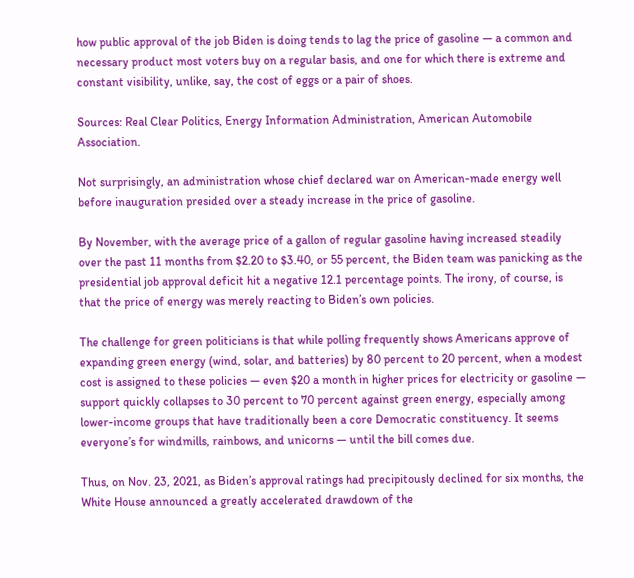how public approval of the job Biden is doing tends to lag the price of gasoline — a common and necessary product most voters buy on a regular basis, and one for which there is extreme and constant visibility, unlike, say, the cost of eggs or a pair of shoes.

Sources: Real Clear Politics, Energy Information Administration, American Automobile Association.

Not surprisingly, an administration whose chief declared war on American-made energy well before inauguration presided over a steady increase in the price of gasoline.

By November, with the average price of a gallon of regular gasoline having increased steadily over the past 11 months from $2.20 to $3.40, or 55 percent, the Biden team was panicking as the presidential job approval deficit hit a negative 12.1 percentage points. The irony, of course, is that the price of energy was merely reacting to Biden’s own policies.

The challenge for green politicians is that while polling frequently shows Americans approve of expanding green energy (wind, solar, and batteries) by 80 percent to 20 percent, when a modest cost is assigned to these policies — even $20 a month in higher prices for electricity or gasoline — support quickly collapses to 30 percent to 70 percent against green energy, especially among lower-income groups that have traditionally been a core Democratic constituency. It seems everyone’s for windmills, rainbows, and unicorns — until the bill comes due.

Thus, on Nov. 23, 2021, as Biden’s approval ratings had precipitously declined for six months, the White House announced a greatly accelerated drawdown of the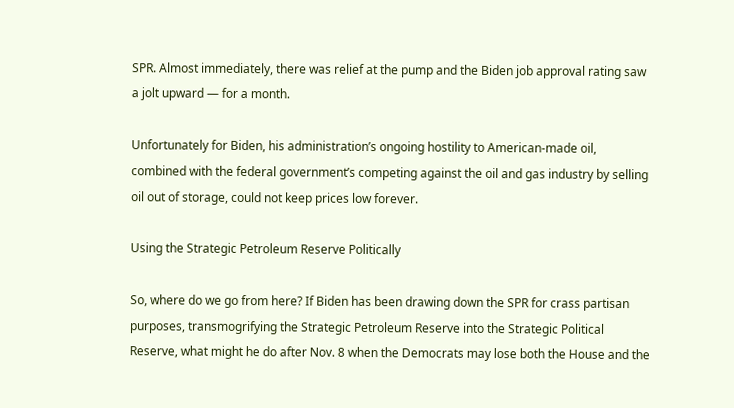SPR. Almost immediately, there was relief at the pump and the Biden job approval rating saw a jolt upward — for a month.

Unfortunately for Biden, his administration’s ongoing hostility to American-made oil, combined with the federal government’s competing against the oil and gas industry by selling oil out of storage, could not keep prices low forever.

Using the Strategic Petroleum Reserve Politically

So, where do we go from here? If Biden has been drawing down the SPR for crass partisan purposes, transmogrifying the Strategic Petroleum Reserve into the Strategic Political Reserve, what might he do after Nov. 8 when the Democrats may lose both the House and the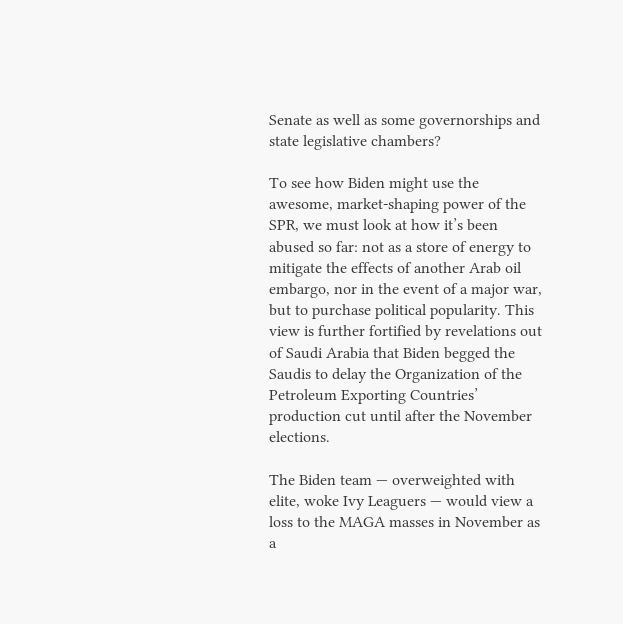Senate as well as some governorships and state legislative chambers?

To see how Biden might use the awesome, market-shaping power of the SPR, we must look at how it’s been abused so far: not as a store of energy to mitigate the effects of another Arab oil embargo, nor in the event of a major war, but to purchase political popularity. This view is further fortified by revelations out of Saudi Arabia that Biden begged the Saudis to delay the Organization of the Petroleum Exporting Countries’ production cut until after the November elections.

The Biden team — overweighted with elite, woke Ivy Leaguers — would view a loss to the MAGA masses in November as a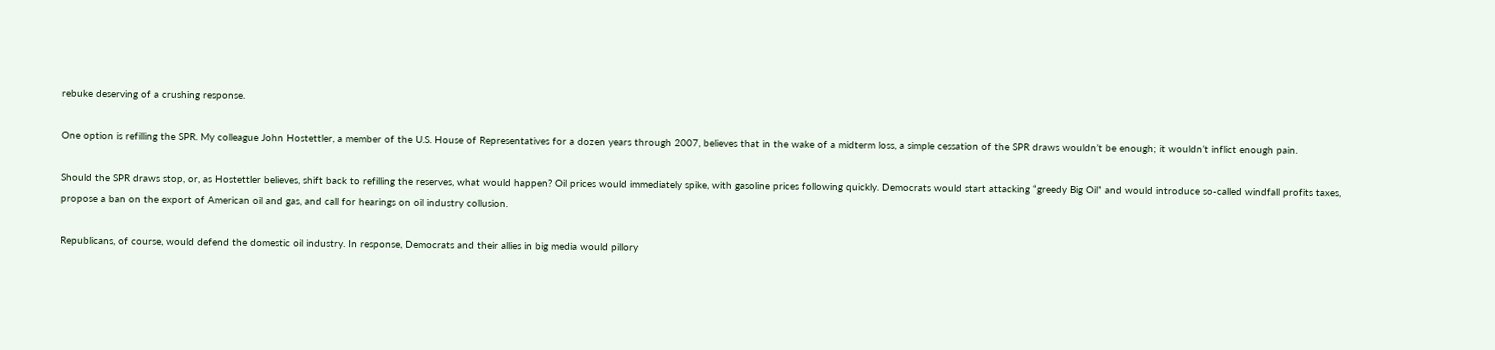rebuke deserving of a crushing response.

One option is refilling the SPR. My colleague John Hostettler, a member of the U.S. House of Representatives for a dozen years through 2007, believes that in the wake of a midterm loss, a simple cessation of the SPR draws wouldn’t be enough; it wouldn’t inflict enough pain.

Should the SPR draws stop, or, as Hostettler believes, shift back to refilling the reserves, what would happen? Oil prices would immediately spike, with gasoline prices following quickly. Democrats would start attacking “greedy Big Oil” and would introduce so-called windfall profits taxes, propose a ban on the export of American oil and gas, and call for hearings on oil industry collusion.

Republicans, of course, would defend the domestic oil industry. In response, Democrats and their allies in big media would pillory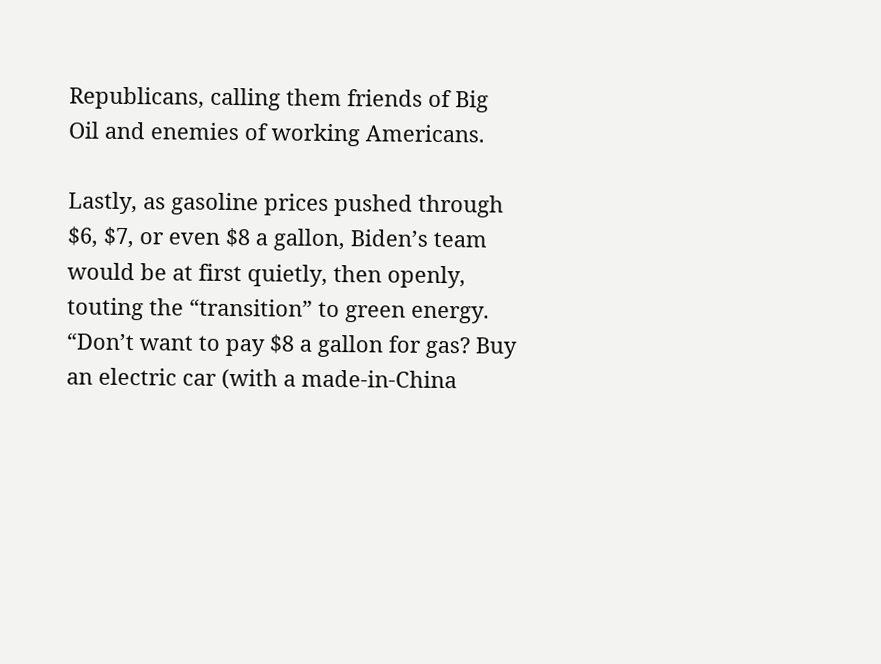Republicans, calling them friends of Big Oil and enemies of working Americans.

Lastly, as gasoline prices pushed through $6, $7, or even $8 a gallon, Biden’s team would be at first quietly, then openly, touting the “transition” to green energy. “Don’t want to pay $8 a gallon for gas? Buy an electric car (with a made-in-China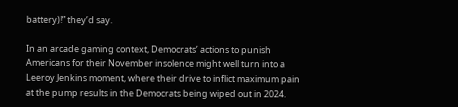battery)!” they’d say.

In an arcade gaming context, Democrats’ actions to punish Americans for their November insolence might well turn into a Leeroy Jenkins moment, where their drive to inflict maximum pain at the pump results in the Democrats being wiped out in 2024.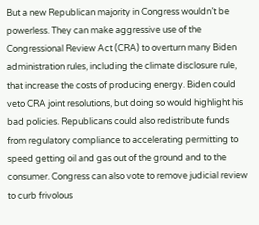But a new Republican majority in Congress wouldn’t be powerless. They can make aggressive use of the Congressional Review Act (CRA) to overturn many Biden administration rules, including the climate disclosure rule, that increase the costs of producing energy. Biden could veto CRA joint resolutions, but doing so would highlight his bad policies. Republicans could also redistribute funds from regulatory compliance to accelerating permitting to speed getting oil and gas out of the ground and to the consumer. Congress can also vote to remove judicial review to curb frivolous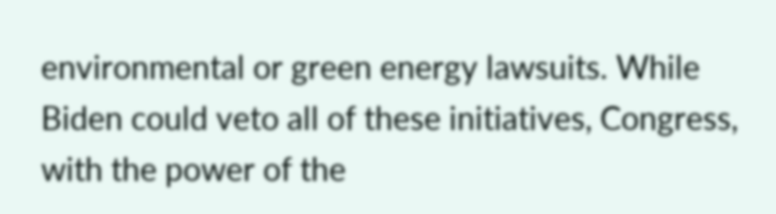environmental or green energy lawsuits. While Biden could veto all of these initiatives, Congress, with the power of the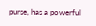purse, has a powerful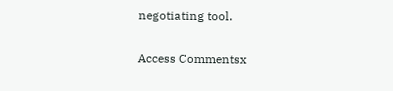negotiating tool.

Access Commentsx